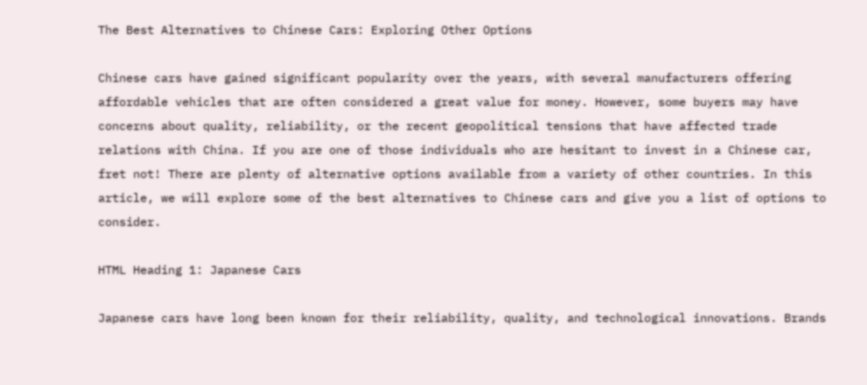The Best Alternatives to Chinese Cars: Exploring Other Options

Chinese cars have gained significant popularity over the years, with several manufacturers offering affordable vehicles that are often considered a great value for money. However, some buyers may have concerns about quality, reliability, or the recent geopolitical tensions that have affected trade relations with China. If you are one of those individuals who are hesitant to invest in a Chinese car, fret not! There are plenty of alternative options available from a variety of other countries. In this article, we will explore some of the best alternatives to Chinese cars and give you a list of options to consider.

HTML Heading 1: Japanese Cars

Japanese cars have long been known for their reliability, quality, and technological innovations. Brands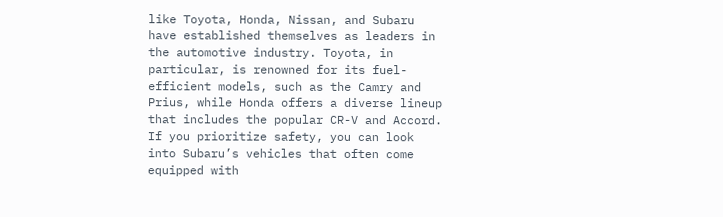like Toyota, Honda, Nissan, and Subaru have established themselves as leaders in the automotive industry. Toyota, in particular, is renowned for its fuel-efficient models, such as the Camry and Prius, while Honda offers a diverse lineup that includes the popular CR-V and Accord. If you prioritize safety, you can look into Subaru’s vehicles that often come equipped with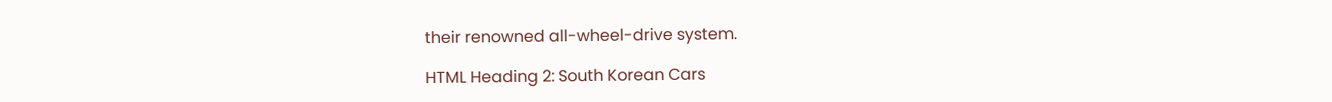their renowned all-wheel-drive system.

HTML Heading 2: South Korean Cars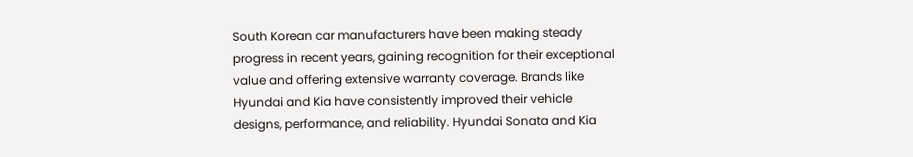South Korean car manufacturers have been making steady progress in recent years, gaining recognition for their exceptional value and offering extensive warranty coverage. Brands like Hyundai and Kia have consistently improved their vehicle designs, performance, and reliability. Hyundai Sonata and Kia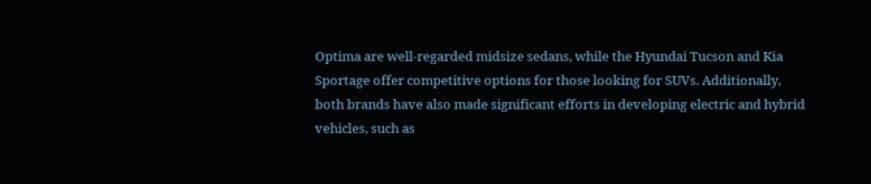Optima are well-regarded midsize sedans, while the Hyundai Tucson and Kia Sportage offer competitive options for those looking for SUVs. Additionally, both brands have also made significant efforts in developing electric and hybrid vehicles, such as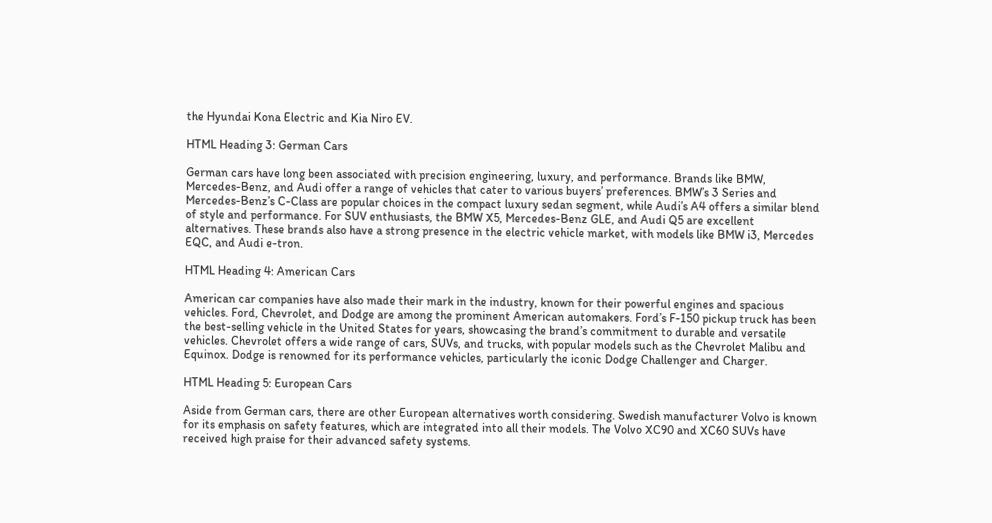the Hyundai Kona Electric and Kia Niro EV.

HTML Heading 3: German Cars

German cars have long been associated with precision engineering, luxury, and performance. Brands like BMW, Mercedes-Benz, and Audi offer a range of vehicles that cater to various buyers’ preferences. BMW’s 3 Series and Mercedes-Benz’s C-Class are popular choices in the compact luxury sedan segment, while Audi’s A4 offers a similar blend of style and performance. For SUV enthusiasts, the BMW X5, Mercedes-Benz GLE, and Audi Q5 are excellent alternatives. These brands also have a strong presence in the electric vehicle market, with models like BMW i3, Mercedes EQC, and Audi e-tron.

HTML Heading 4: American Cars

American car companies have also made their mark in the industry, known for their powerful engines and spacious vehicles. Ford, Chevrolet, and Dodge are among the prominent American automakers. Ford’s F-150 pickup truck has been the best-selling vehicle in the United States for years, showcasing the brand’s commitment to durable and versatile vehicles. Chevrolet offers a wide range of cars, SUVs, and trucks, with popular models such as the Chevrolet Malibu and Equinox. Dodge is renowned for its performance vehicles, particularly the iconic Dodge Challenger and Charger.

HTML Heading 5: European Cars

Aside from German cars, there are other European alternatives worth considering. Swedish manufacturer Volvo is known for its emphasis on safety features, which are integrated into all their models. The Volvo XC90 and XC60 SUVs have received high praise for their advanced safety systems.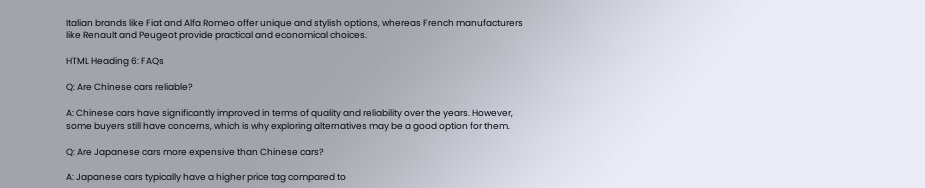Italian brands like Fiat and Alfa Romeo offer unique and stylish options, whereas French manufacturers like Renault and Peugeot provide practical and economical choices.

HTML Heading 6: FAQs

Q: Are Chinese cars reliable?

A: Chinese cars have significantly improved in terms of quality and reliability over the years. However, some buyers still have concerns, which is why exploring alternatives may be a good option for them.

Q: Are Japanese cars more expensive than Chinese cars?

A: Japanese cars typically have a higher price tag compared to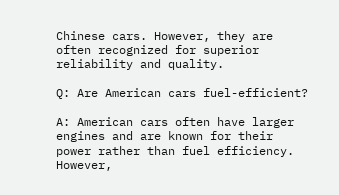Chinese cars. However, they are often recognized for superior reliability and quality.

Q: Are American cars fuel-efficient?

A: American cars often have larger engines and are known for their power rather than fuel efficiency. However,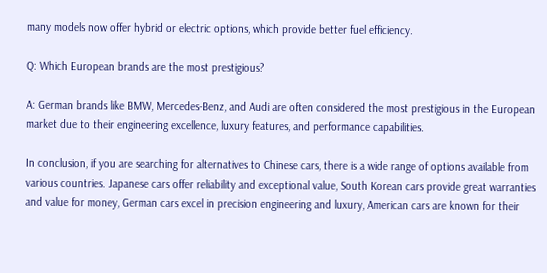many models now offer hybrid or electric options, which provide better fuel efficiency.

Q: Which European brands are the most prestigious?

A: German brands like BMW, Mercedes-Benz, and Audi are often considered the most prestigious in the European market due to their engineering excellence, luxury features, and performance capabilities.

In conclusion, if you are searching for alternatives to Chinese cars, there is a wide range of options available from various countries. Japanese cars offer reliability and exceptional value, South Korean cars provide great warranties and value for money, German cars excel in precision engineering and luxury, American cars are known for their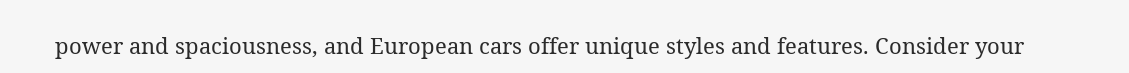power and spaciousness, and European cars offer unique styles and features. Consider your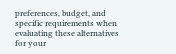preferences, budget, and specific requirements when evaluating these alternatives for your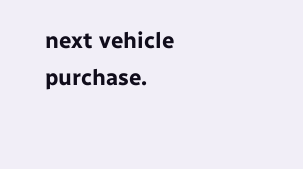next vehicle purchase.